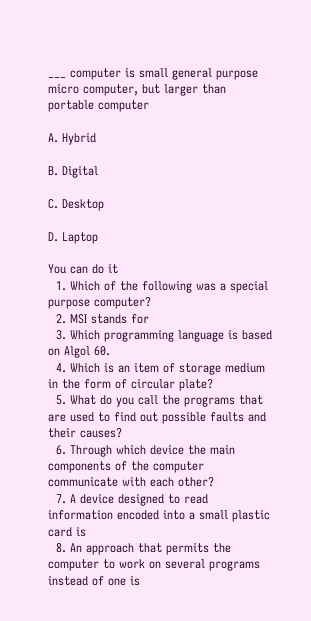___ computer is small general purpose micro computer, but larger than portable computer

A. Hybrid

B. Digital

C. Desktop

D. Laptop

You can do it
  1. Which of the following was a special purpose computer?
  2. MSI stands for
  3. Which programming language is based on Algol 60.
  4. Which is an item of storage medium in the form of circular plate?
  5. What do you call the programs that are used to find out possible faults and their causes?
  6. Through which device the main components of the computer communicate with each other?
  7. A device designed to read information encoded into a small plastic card is
  8. An approach that permits the computer to work on several programs instead of one is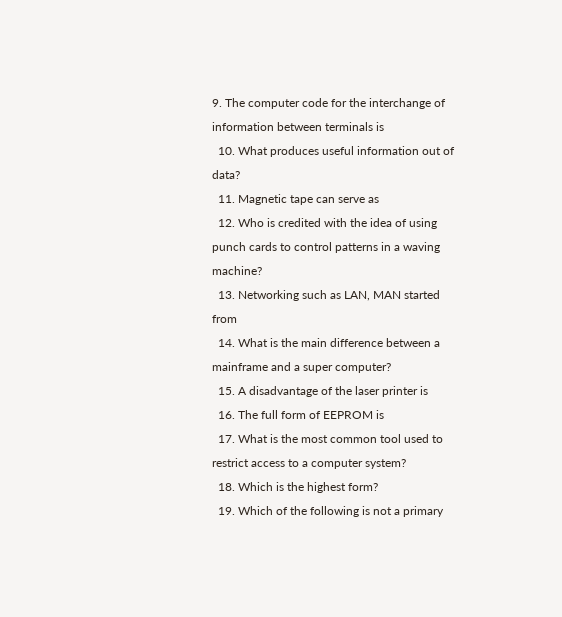9. The computer code for the interchange of information between terminals is
  10. What produces useful information out of data?
  11. Magnetic tape can serve as
  12. Who is credited with the idea of using punch cards to control patterns in a waving machine?
  13. Networking such as LAN, MAN started from
  14. What is the main difference between a mainframe and a super computer?
  15. A disadvantage of the laser printer is
  16. The full form of EEPROM is
  17. What is the most common tool used to restrict access to a computer system?
  18. Which is the highest form?
  19. Which of the following is not a primary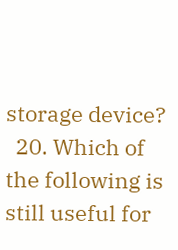storage device?
  20. Which of the following is still useful for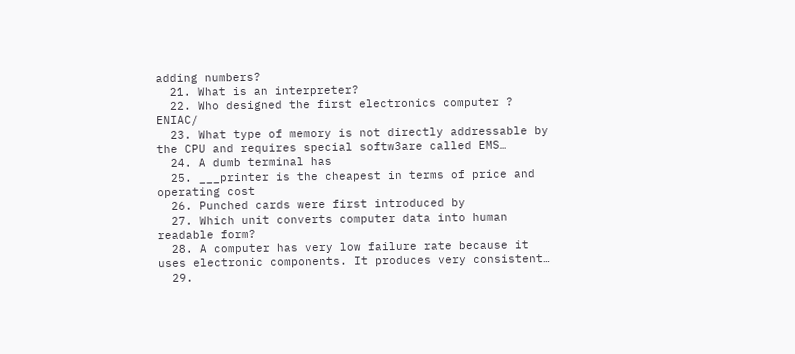adding numbers?
  21. What is an interpreter?
  22. Who designed the first electronics computer ? ENIAC/
  23. What type of memory is not directly addressable by the CPU and requires special softw3are called EMS…
  24. A dumb terminal has
  25. ___printer is the cheapest in terms of price and operating cost
  26. Punched cards were first introduced by
  27. Which unit converts computer data into human readable form?
  28. A computer has very low failure rate because it uses electronic components. It produces very consistent…
  29.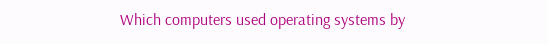Which computers used operating systems by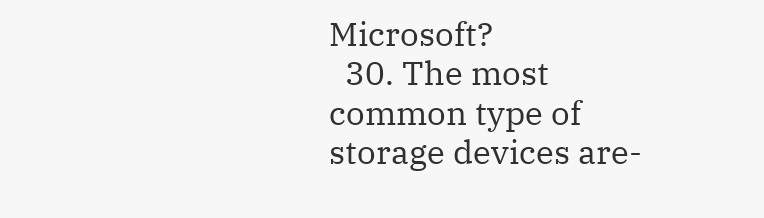Microsoft?
  30. The most common type of storage devices are-